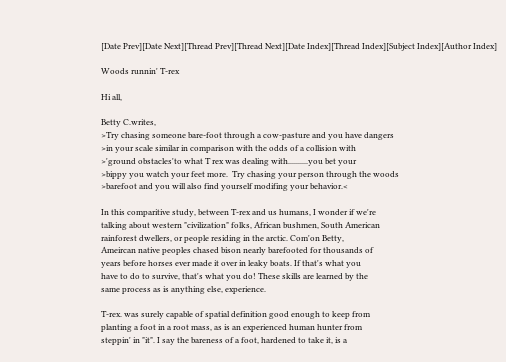[Date Prev][Date Next][Thread Prev][Thread Next][Date Index][Thread Index][Subject Index][Author Index]

Woods runnin' T-rex

Hi all,

Betty C.writes,
>Try chasing someone bare-foot through a cow-pasture and you have dangers
>in your scale similar in comparison with the odds of a collision with
>'ground obstacles'to what T rex was dealing with..........you bet your
>bippy you watch your feet more.  Try chasing your person through the woods
>barefoot and you will also find yourself modifing your behavior.<

In this comparitive study, between T-rex and us humans, I wonder if we're
talking about western "civilization" folks, African bushmen, South American
rainforest dwellers, or people residing in the arctic. Com'on Betty,
Ameircan native peoples chased bison nearly barefooted for thousands of
years before horses ever made it over in leaky boats. If that's what you
have to do to survive, that's what you do! These skills are learned by the
same process as is anything else, experience.

T-rex. was surely capable of spatial definition good enough to keep from
planting a foot in a root mass, as is an experienced human hunter from
steppin' in "it". I say the bareness of a foot, hardened to take it, is a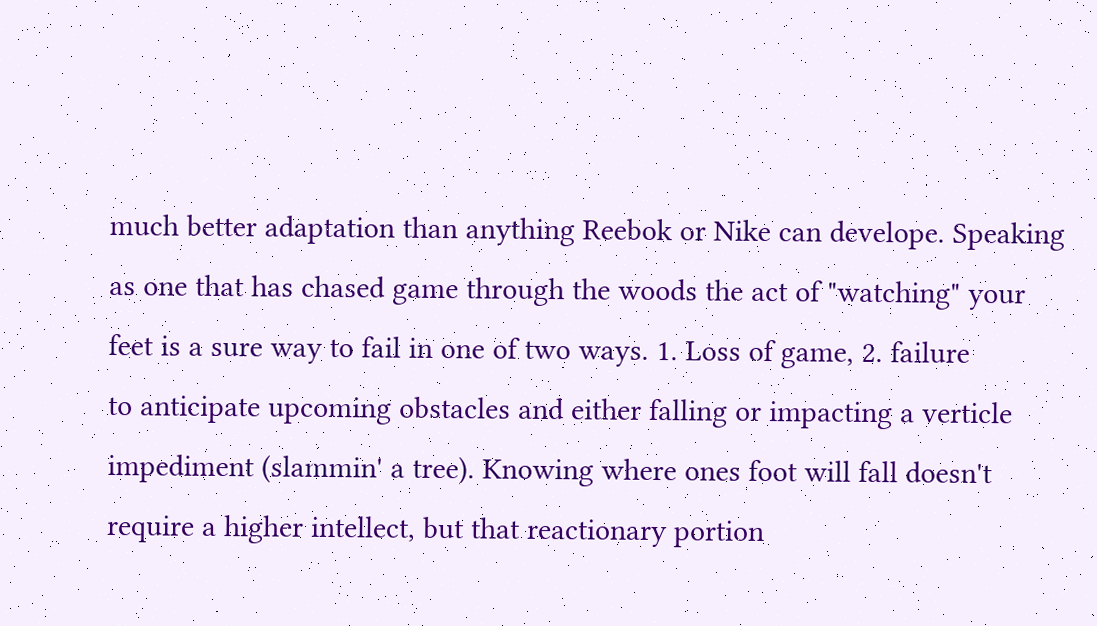much better adaptation than anything Reebok or Nike can develope. Speaking
as one that has chased game through the woods the act of "watching" your
feet is a sure way to fail in one of two ways. 1. Loss of game, 2. failure
to anticipate upcoming obstacles and either falling or impacting a verticle
impediment (slammin' a tree). Knowing where ones foot will fall doesn't
require a higher intellect, but that reactionary portion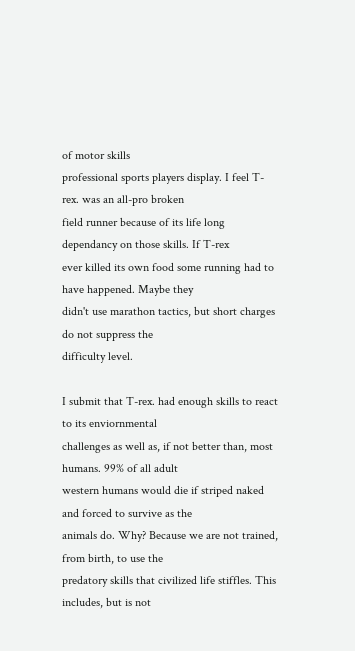of motor skills
professional sports players display. I feel T-rex. was an all-pro broken
field runner because of its life long dependancy on those skills. If T-rex
ever killed its own food some running had to have happened. Maybe they
didn't use marathon tactics, but short charges do not suppress the
difficulty level.

I submit that T-rex. had enough skills to react to its enviornmental
challenges as well as, if not better than, most humans. 99% of all adult
western humans would die if striped naked and forced to survive as the
animals do. Why? Because we are not trained, from birth, to use the
predatory skills that civilized life stiffles. This includes, but is not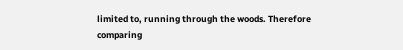limited to, running through the woods. Therefore comparing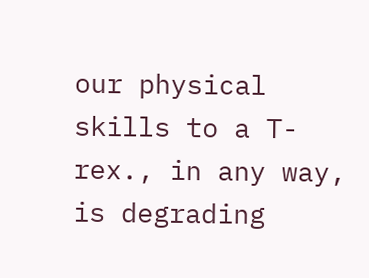our physical
skills to a T-rex., in any way, is degrading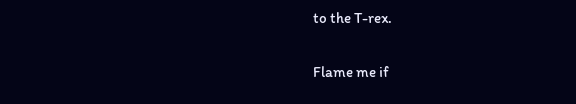to the T-rex.

Flame me if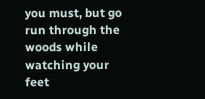you must, but go run through the woods while watching your feet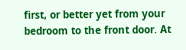first, or better yet from your bedroom to the front door. At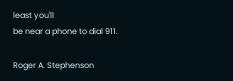least you'll
be near a phone to dial 911.

Roger A. Stephenson